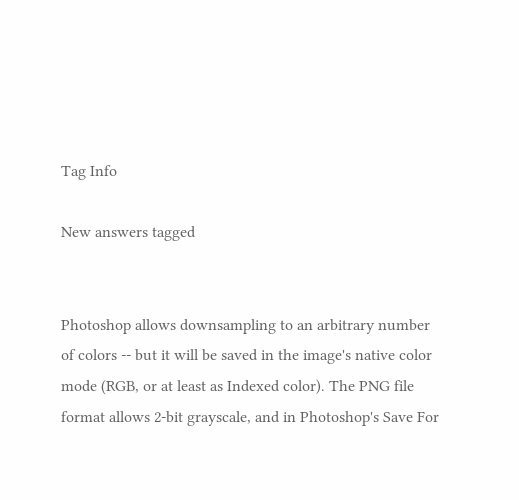Tag Info

New answers tagged


Photoshop allows downsampling to an arbitrary number of colors -- but it will be saved in the image's native color mode (RGB, or at least as Indexed color). The PNG file format allows 2-bit grayscale, and in Photoshop's Save For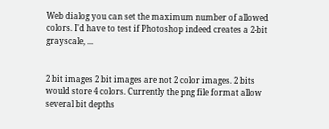Web dialog you can set the maximum number of allowed colors. I'd have to test if Photoshop indeed creates a 2-bit grayscale, ...


2 bit images 2 bit images are not 2 color images. 2 bits would store 4 colors. Currently the png file format allow several bit depths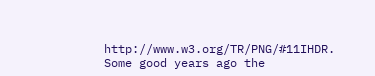http://www.w3.org/TR/PNG/#11IHDR. Some good years ago the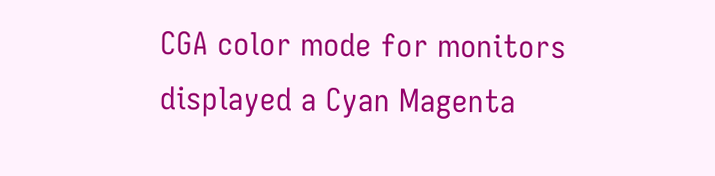CGA color mode for monitors displayed a Cyan Magenta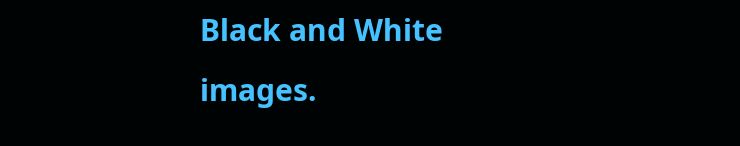Black and White images.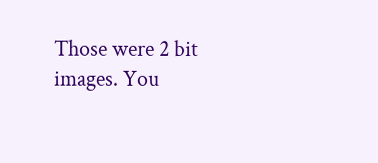Those were 2 bit images. You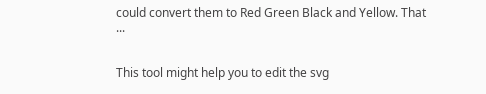could convert them to Red Green Black and Yellow. That ...


This tool might help you to edit the svg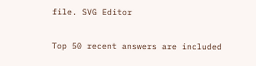file. SVG Editor

Top 50 recent answers are included